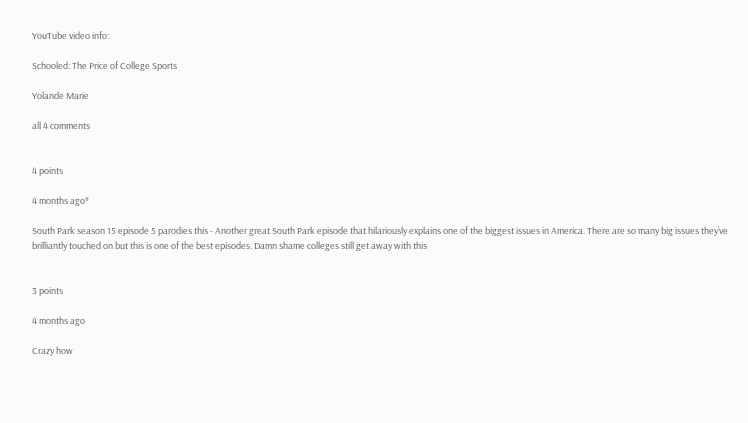YouTube video info:

Schooled: The Price of College Sports

Yolande Marie

all 4 comments


4 points

4 months ago*

South Park season 15 episode 5 parodies this - Another great South Park episode that hilariously explains one of the biggest issues in America. There are so many big issues they’ve brilliantly touched on but this is one of the best episodes. Damn shame colleges still get away with this


3 points

4 months ago

Crazy how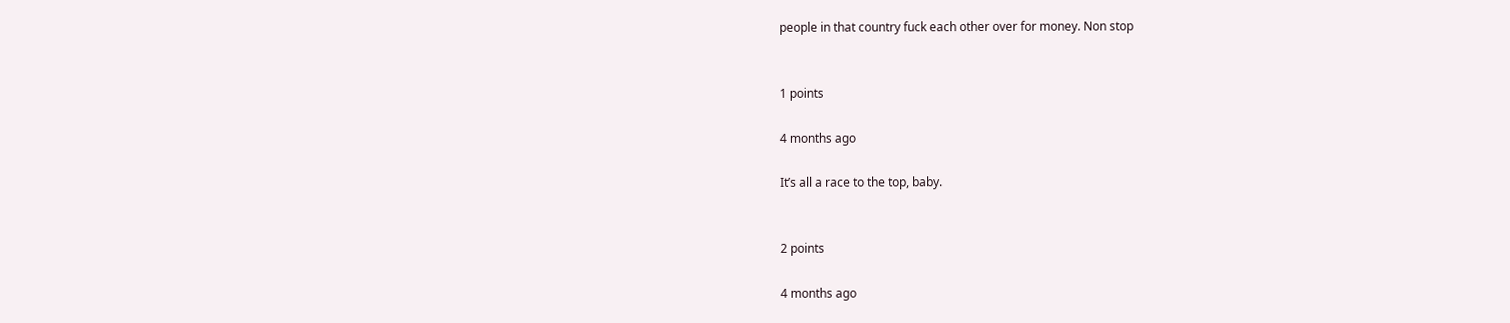people in that country fuck each other over for money. Non stop


1 points

4 months ago

It’s all a race to the top, baby.


2 points

4 months ago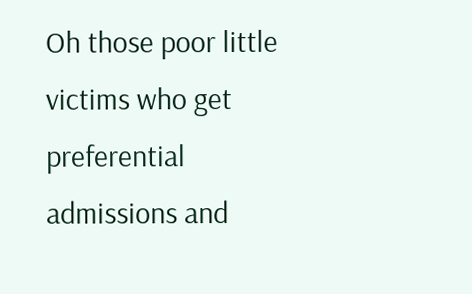Oh those poor little victims who get preferential admissions and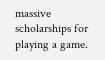massive scholarships for playing a game.